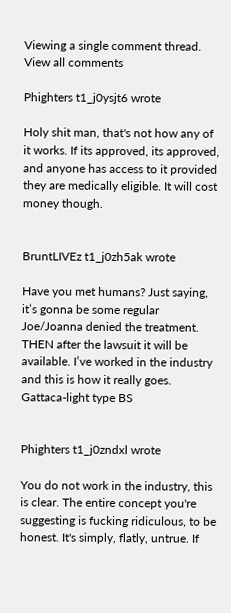Viewing a single comment thread. View all comments

Phighters t1_j0ysjt6 wrote

Holy shit man, that's not how any of it works. If its approved, its approved, and anyone has access to it provided they are medically eligible. It will cost money though.


BruntLIVEz t1_j0zh5ak wrote

Have you met humans? Just saying, it’s gonna be some regular Joe/Joanna denied the treatment. THEN after the lawsuit it will be available. I’ve worked in the industry and this is how it really goes. Gattaca-light type BS


Phighters t1_j0zndxl wrote

You do not work in the industry, this is clear. The entire concept you're suggesting is fucking ridiculous, to be honest. It's simply, flatly, untrue. If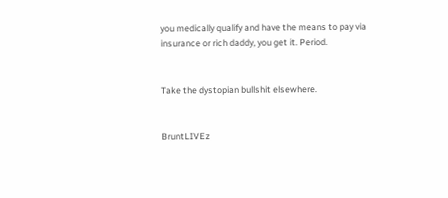you medically qualify and have the means to pay via insurance or rich daddy, you get it. Period.


Take the dystopian bullshit elsewhere.


BruntLIVEz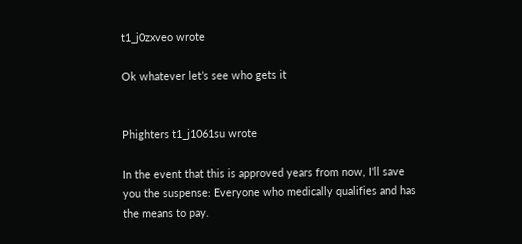t1_j0zxveo wrote

Ok whatever let’s see who gets it


Phighters t1_j1061su wrote

In the event that this is approved years from now, I'll save you the suspense: Everyone who medically qualifies and has the means to pay.